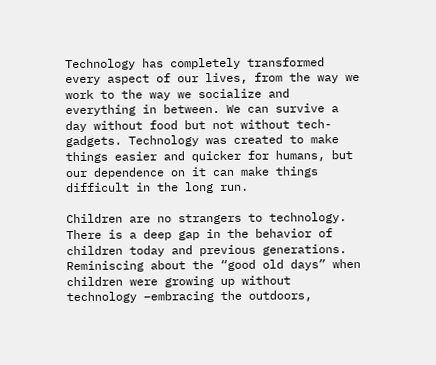Technology has completely transformed every aspect of our lives, from the way we work to the way we socialize and everything in between. We can survive a day without food but not without tech-gadgets. Technology was created to make things easier and quicker for humans, but our dependence on it can make things difficult in the long run.

Children are no strangers to technology. There is a deep gap in the behavior of children today and previous generations. Reminiscing about the “good old days” when children were growing up without technology –embracing the outdoors,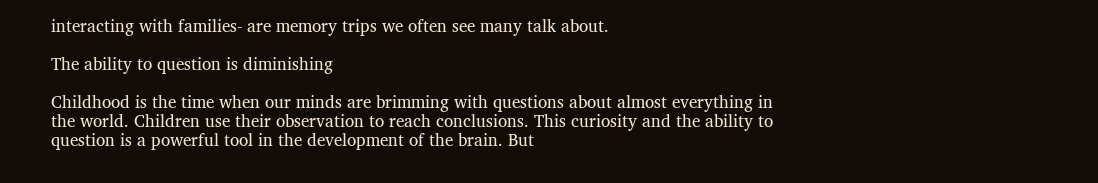interacting with families- are memory trips we often see many talk about.

The ability to question is diminishing

Childhood is the time when our minds are brimming with questions about almost everything in the world. Children use their observation to reach conclusions. This curiosity and the ability to question is a powerful tool in the development of the brain. But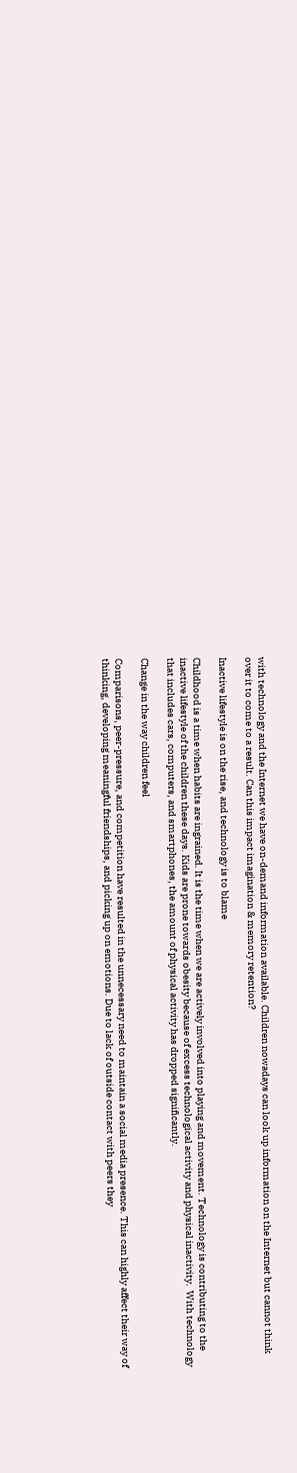with technology and the Internet we have on-demand information available. Children nowadays can look up information on the Internet but cannot think over it to come to a result. Can this impact imagination & memory retention?

Inactive lifestyle is on the rise, and technology is to blame

Childhood is a time when habits are ingrained. It is the time when we are actively involved into playing and movement. Technology is contributing to the inactive lifestyle of the children these days. Kids are prone towards obesity because of excess technological activity and physical inactivity.  With technology that includes cars, computers, and smartphones, the amount of physical activity has dropped significantly.

Change in the way children feel

Comparisons, peer-pressure, and competition have resulted in the unnecessary need to maintain a social media presence. This can highly affect their way of thinking, developing meaningful friendships, and picking up on emotions. Due to lack of outside contact with peers they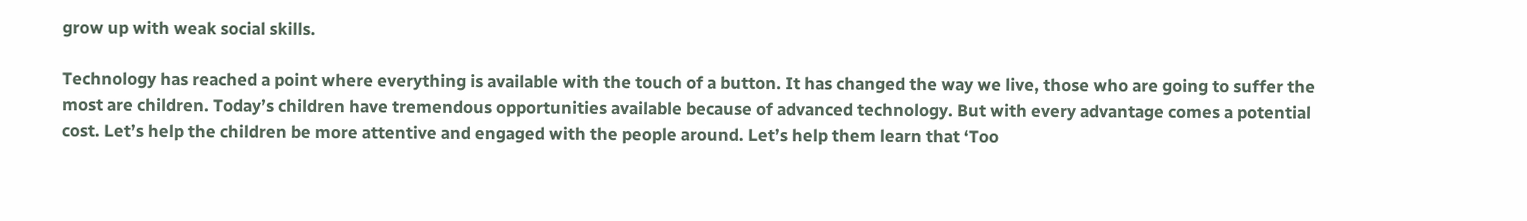grow up with weak social skills.

Technology has reached a point where everything is available with the touch of a button. It has changed the way we live, those who are going to suffer the most are children. Today’s children have tremendous opportunities available because of advanced technology. But with every advantage comes a potential cost. Let’s help the children be more attentive and engaged with the people around. Let’s help them learn that ‘Too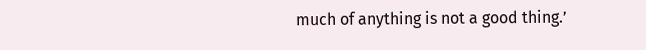much of anything is not a good thing.’